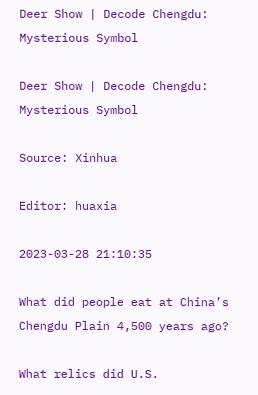Deer Show | Decode Chengdu: Mysterious Symbol

Deer Show | Decode Chengdu: Mysterious Symbol

Source: Xinhua

Editor: huaxia

2023-03-28 21:10:35

What did people eat at China’s Chengdu Plain 4,500 years ago?

What relics did U.S.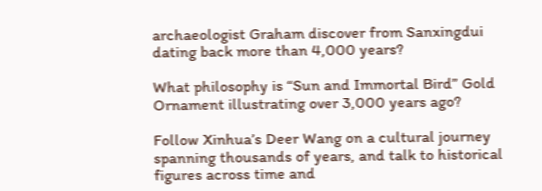archaeologist Graham discover from Sanxingdui dating back more than 4,000 years?

What philosophy is “Sun and Immortal Bird” Gold Ornament illustrating over 3,000 years ago?

Follow Xinhua’s Deer Wang on a cultural journey spanning thousands of years, and talk to historical figures across time and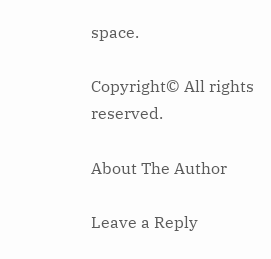space.

Copyright© All rights reserved.

About The Author

Leave a Reply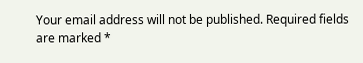Your email address will not be published. Required fields are marked *